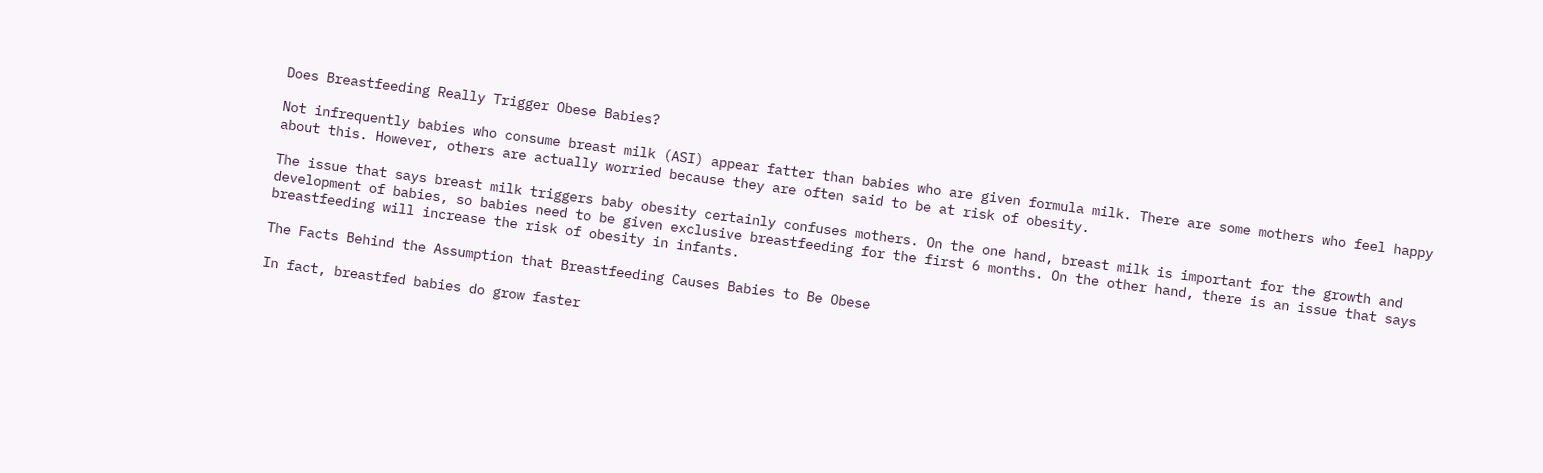Does Breastfeeding Really Trigger Obese Babies?

Not infrequently babies who consume breast milk (ASI) appear fatter than babies who are given formula milk. There are some mothers who feel happy about this. However, others are actually worried because they are often said to be at risk of obesity.

The issue that says breast milk triggers baby obesity certainly confuses mothers. On the one hand, breast milk is important for the growth and development of babies, so babies need to be given exclusive breastfeeding for the first 6 months. On the other hand, there is an issue that says breastfeeding will increase the risk of obesity in infants.

The Facts Behind the Assumption that Breastfeeding Causes Babies to Be Obese

In fact, breastfed babies do grow faster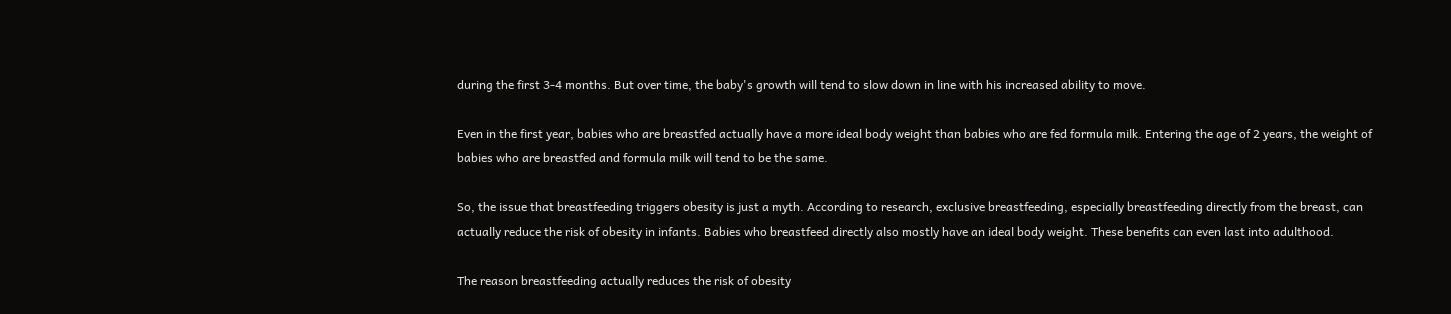during the first 3-4 months. But over time, the baby's growth will tend to slow down in line with his increased ability to move.

Even in the first year, babies who are breastfed actually have a more ideal body weight than babies who are fed formula milk. Entering the age of 2 years, the weight of babies who are breastfed and formula milk will tend to be the same.

So, the issue that breastfeeding triggers obesity is just a myth. According to research, exclusive breastfeeding, especially breastfeeding directly from the breast, can actually reduce the risk of obesity in infants. Babies who breastfeed directly also mostly have an ideal body weight. These benefits can even last into adulthood.

The reason breastfeeding actually reduces the risk of obesity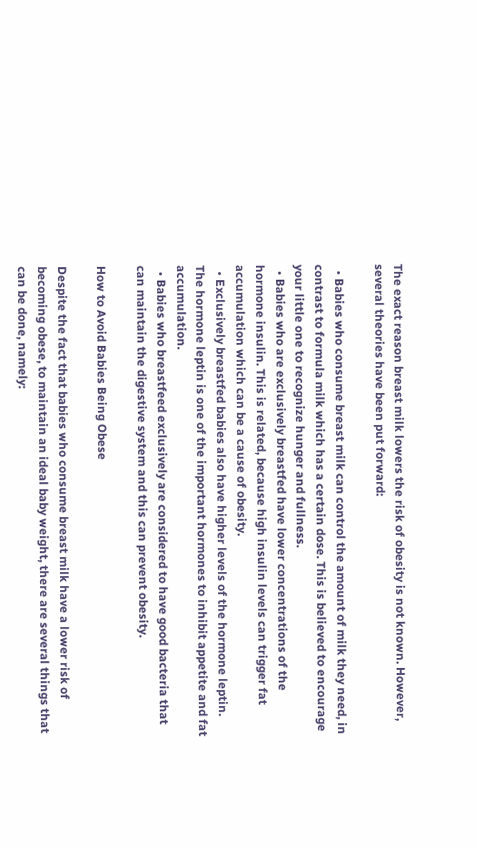The exact reason breast milk lowers the risk of obesity is not known. However, several theories have been put forward:

  • Babies who consume breast milk can control the amount of milk they need, in contrast to formula milk which has a certain dose. This is believed to encourage your little one to recognize hunger and fullness.
  • Babies who are exclusively breastfed have lower concentrations of the hormone insulin. This is related, because high insulin levels can trigger fat accumulation which can be a cause of obesity.
  • Exclusively breastfed babies also have higher levels of the hormone leptin. The hormone leptin is one of the important hormones to inhibit appetite and fat accumulation.
  • Babies who breastfeed exclusively are considered to have good bacteria that can maintain the digestive system and this can prevent obesity.

How to Avoid Babies Being Obese

Despite the fact that babies who consume breast milk have a lower risk of becoming obese, to maintain an ideal baby weight, there are several things that can be done, namely: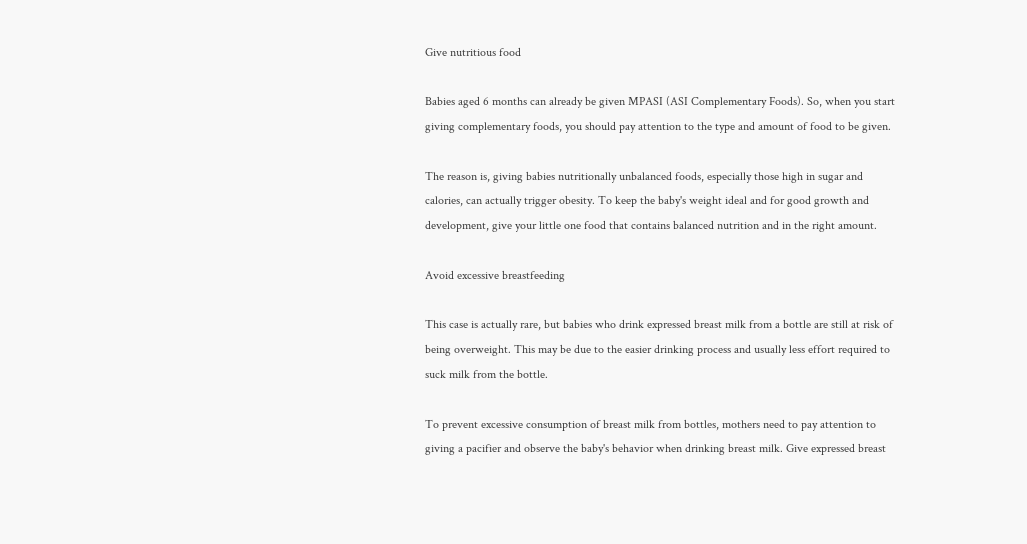Give nutritious food

Babies aged 6 months can already be given MPASI (ASI Complementary Foods). So, when you start giving complementary foods, you should pay attention to the type and amount of food to be given.

The reason is, giving babies nutritionally unbalanced foods, especially those high in sugar and calories, can actually trigger obesity. To keep the baby's weight ideal and for good growth and development, give your little one food that contains balanced nutrition and in the right amount.

Avoid excessive breastfeeding

This case is actually rare, but babies who drink expressed breast milk from a bottle are still at risk of being overweight. This may be due to the easier drinking process and usually less effort required to suck milk from the bottle.

To prevent excessive consumption of breast milk from bottles, mothers need to pay attention to giving a pacifier and observe the baby's behavior when drinking breast milk. Give expressed breast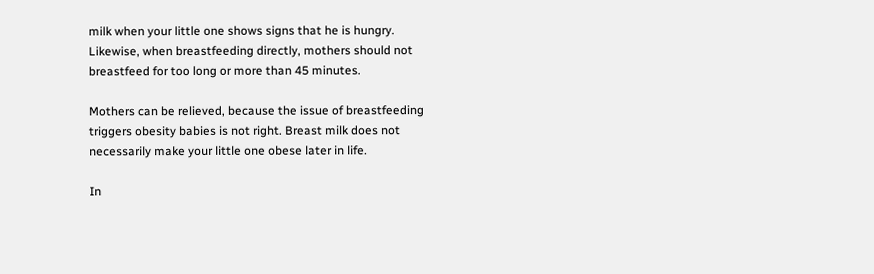milk when your little one shows signs that he is hungry. Likewise, when breastfeeding directly, mothers should not breastfeed for too long or more than 45 minutes.

Mothers can be relieved, because the issue of breastfeeding triggers obesity babies is not right. Breast milk does not necessarily make your little one obese later in life.

In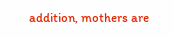addition, mothers are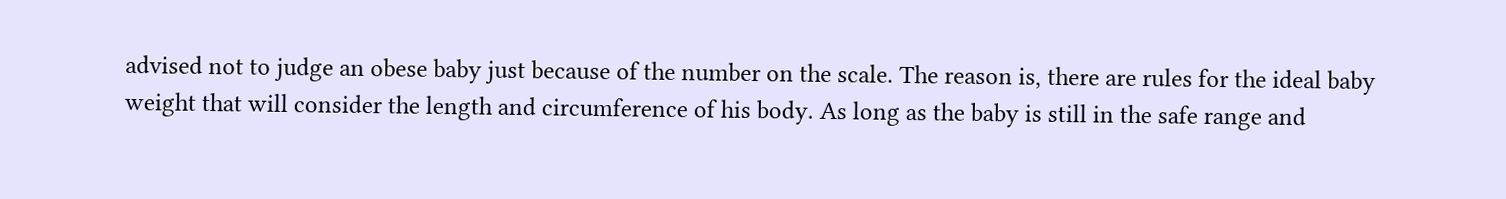advised not to judge an obese baby just because of the number on the scale. The reason is, there are rules for the ideal baby weight that will consider the length and circumference of his body. As long as the baby is still in the safe range and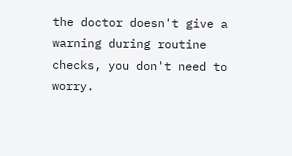the doctor doesn't give a warning during routine checks, you don't need to worry.